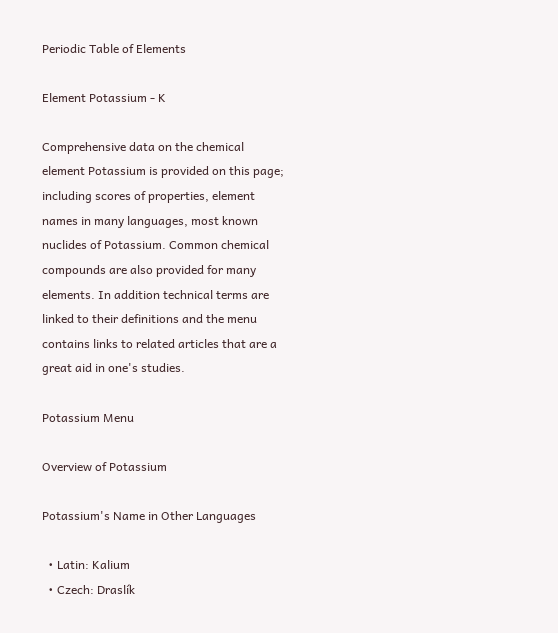Periodic Table of Elements

Element Potassium - K

Comprehensive data on the chemical element Potassium is provided on this page; including scores of properties, element names in many languages, most known nuclides of Potassium. Common chemical compounds are also provided for many elements. In addition technical terms are linked to their definitions and the menu contains links to related articles that are a great aid in one's studies.

Potassium Menu

Overview of Potassium

Potassium's Name in Other Languages

  • Latin: Kalium
  • Czech: Draslík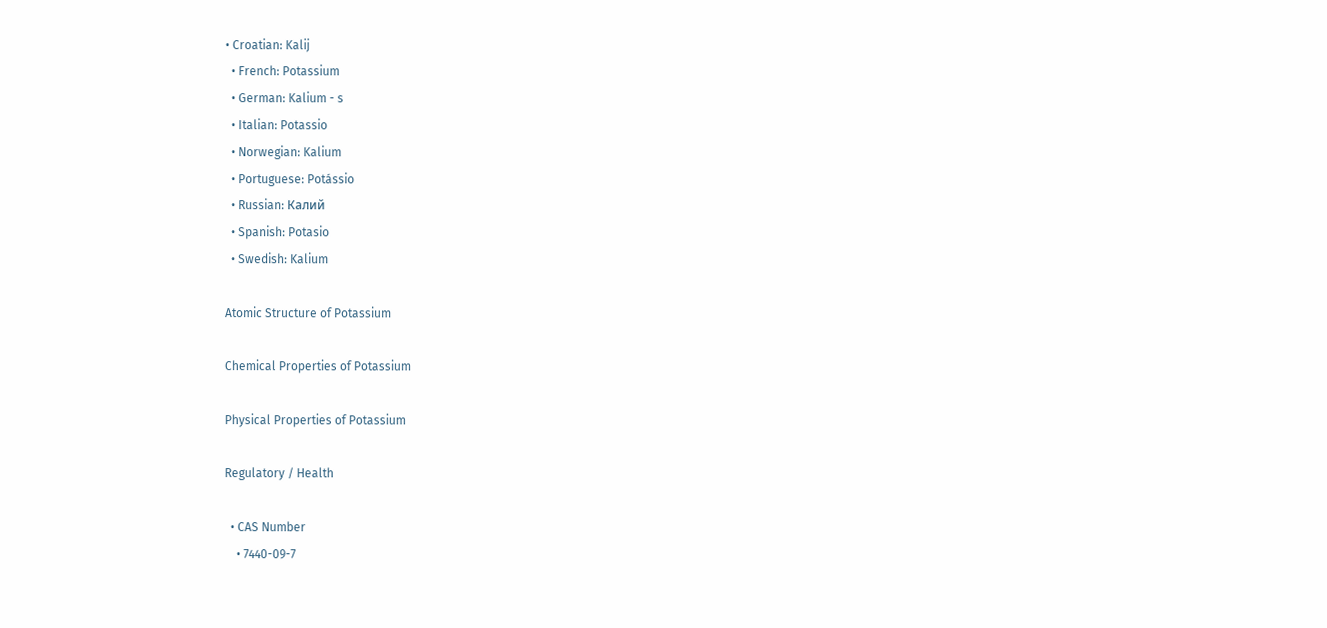• Croatian: Kalij
  • French: Potassium
  • German: Kalium - s
  • Italian: Potassio
  • Norwegian: Kalium
  • Portuguese: Potássio
  • Russian: Калий
  • Spanish: Potasio
  • Swedish: Kalium

Atomic Structure of Potassium

Chemical Properties of Potassium

Physical Properties of Potassium

Regulatory / Health

  • CAS Number
    • 7440-09-7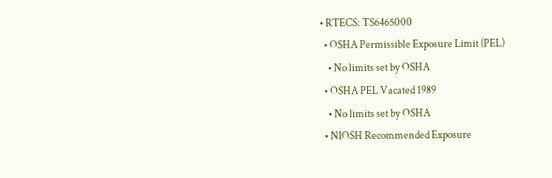• RTECS: TS6465000
  • OSHA Permissible Exposure Limit (PEL)
    • No limits set by OSHA
  • OSHA PEL Vacated 1989
    • No limits set by OSHA
  • NIOSH Recommended Exposure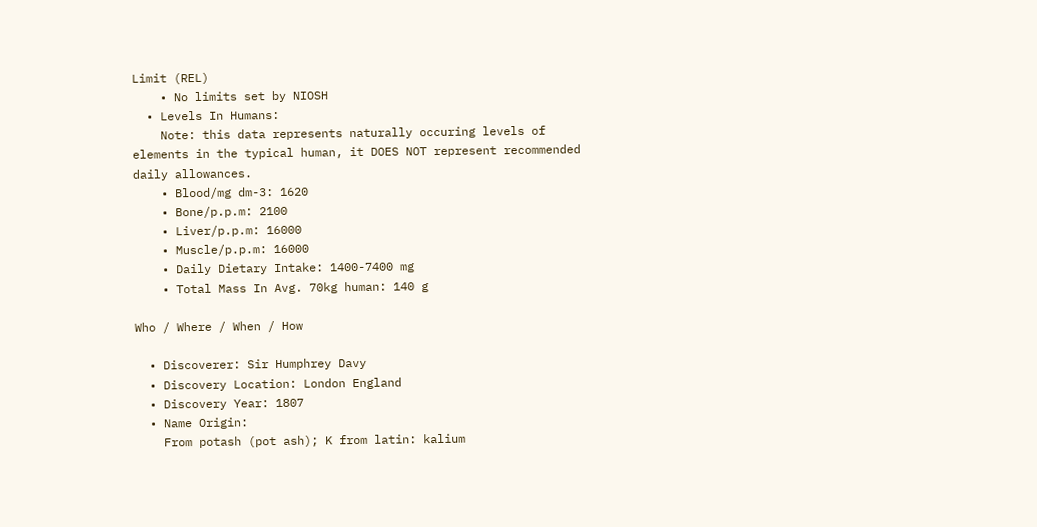Limit (REL)
    • No limits set by NIOSH
  • Levels In Humans:
    Note: this data represents naturally occuring levels of elements in the typical human, it DOES NOT represent recommended daily allowances.
    • Blood/mg dm-3: 1620
    • Bone/p.p.m: 2100
    • Liver/p.p.m: 16000
    • Muscle/p.p.m: 16000
    • Daily Dietary Intake: 1400-7400 mg
    • Total Mass In Avg. 70kg human: 140 g

Who / Where / When / How

  • Discoverer: Sir Humphrey Davy
  • Discovery Location: London England
  • Discovery Year: 1807
  • Name Origin:
    From potash (pot ash); K from latin: kalium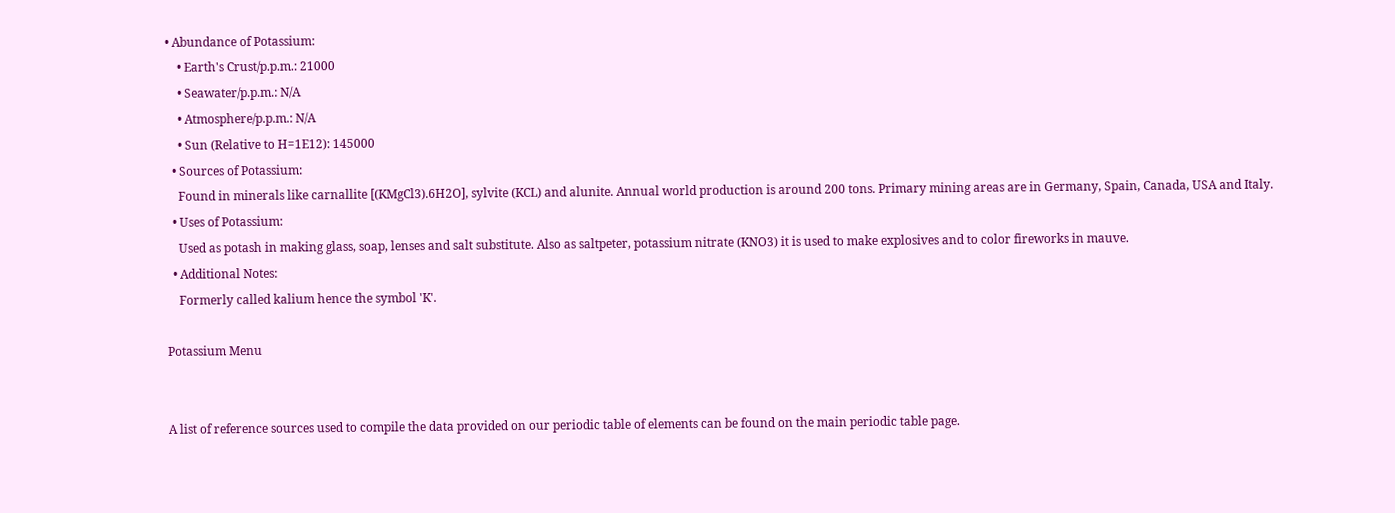• Abundance of Potassium:
    • Earth's Crust/p.p.m.: 21000
    • Seawater/p.p.m.: N/A
    • Atmosphere/p.p.m.: N/A
    • Sun (Relative to H=1E12): 145000
  • Sources of Potassium:
    Found in minerals like carnallite [(KMgCl3).6H2O], sylvite (KCL) and alunite. Annual world production is around 200 tons. Primary mining areas are in Germany, Spain, Canada, USA and Italy.
  • Uses of Potassium:
    Used as potash in making glass, soap, lenses and salt substitute. Also as saltpeter, potassium nitrate (KNO3) it is used to make explosives and to color fireworks in mauve.
  • Additional Notes:
    Formerly called kalium hence the symbol 'K'.

Potassium Menu


A list of reference sources used to compile the data provided on our periodic table of elements can be found on the main periodic table page.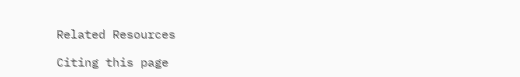Related Resources

Citing this page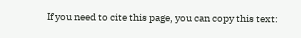If you need to cite this page, you can copy this text: